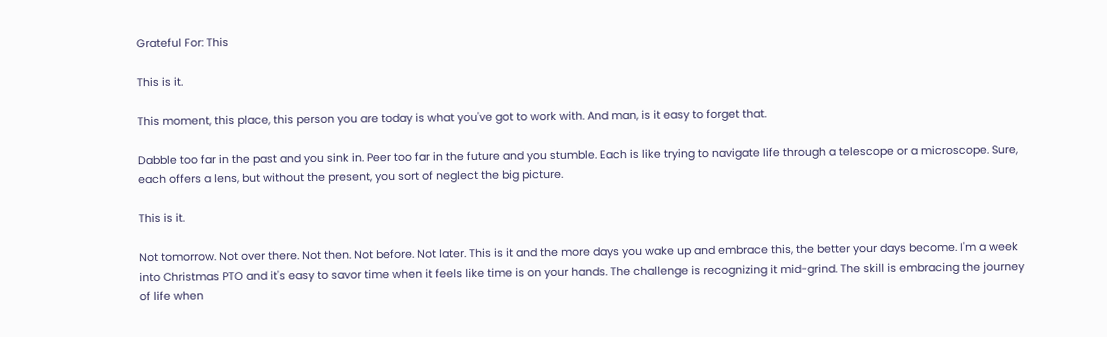Grateful For: This

This is it.

This moment, this place, this person you are today is what you've got to work with. And man, is it easy to forget that.

Dabble too far in the past and you sink in. Peer too far in the future and you stumble. Each is like trying to navigate life through a telescope or a microscope. Sure, each offers a lens, but without the present, you sort of neglect the big picture.

This is it.

Not tomorrow. Not over there. Not then. Not before. Not later. This is it and the more days you wake up and embrace this, the better your days become. I'm a week into Christmas PTO and it's easy to savor time when it feels like time is on your hands. The challenge is recognizing it mid-grind. The skill is embracing the journey of life when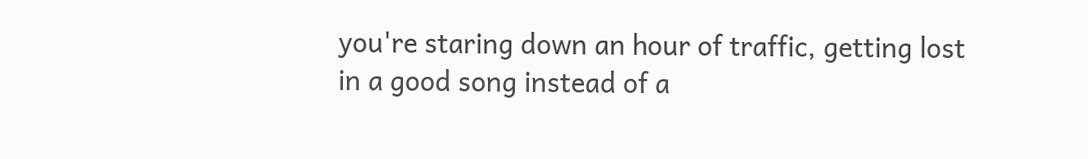you're staring down an hour of traffic, getting lost in a good song instead of a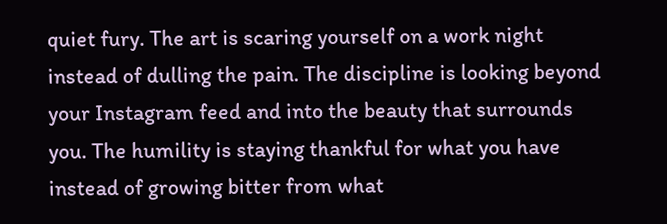quiet fury. The art is scaring yourself on a work night instead of dulling the pain. The discipline is looking beyond your Instagram feed and into the beauty that surrounds you. The humility is staying thankful for what you have instead of growing bitter from what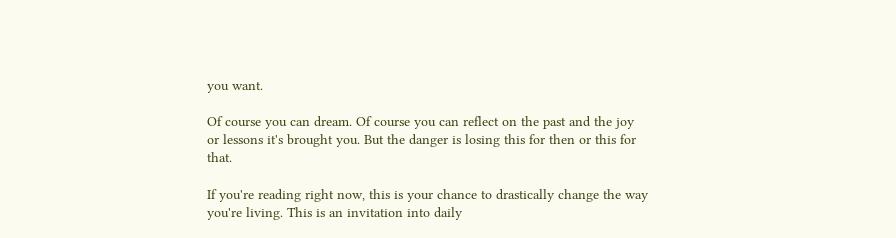you want.

Of course you can dream. Of course you can reflect on the past and the joy or lessons it's brought you. But the danger is losing this for then or this for that.

If you're reading right now, this is your chance to drastically change the way you're living. This is an invitation into daily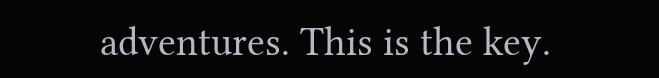adventures. This is the key.